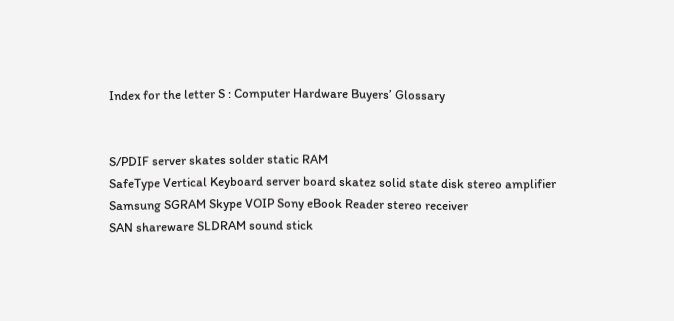Index for the letter S : Computer Hardware Buyers’ Glossary


S/PDIF server skates solder static RAM
SafeType Vertical Keyboard server board skatez solid state disk stereo amplifier
Samsung SGRAM Skype VOIP Sony eBook Reader stereo receiver
SAN shareware SLDRAM sound stick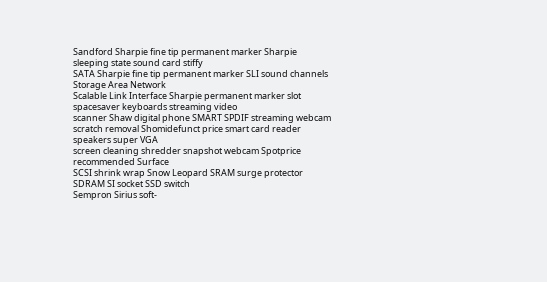Sandford Sharpie fine tip permanent marker Sharpie sleeping state sound card stiffy
SATA Sharpie fine tip permanent marker SLI sound channels Storage Area Network
Scalable Link Interface Sharpie permanent marker slot spacesaver keyboards streaming video
scanner Shaw digital phone SMART SPDIF streaming webcam
scratch removal Shomidefunct price smart card reader speakers super VGA
screen cleaning shredder snapshot webcam Spotprice recommended Surface
SCSI shrink wrap Snow Leopard SRAM surge protector
SDRAM SI socket SSD switch
Sempron Sirius soft-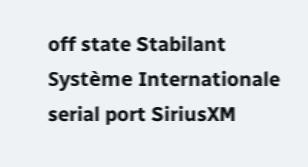off state Stabilant Système Internationale
serial port SiriusXM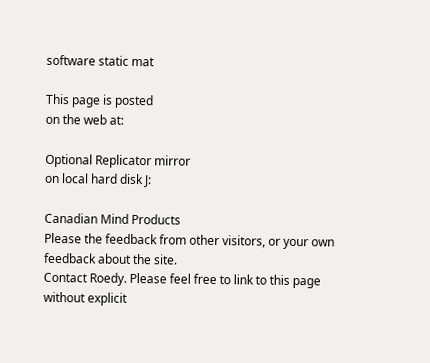software static mat

This page is posted
on the web at:

Optional Replicator mirror
on local hard disk J:

Canadian Mind Products
Please the feedback from other visitors, or your own feedback about the site.
Contact Roedy. Please feel free to link to this page without explicit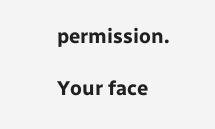permission.

Your face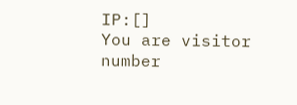IP:[]
You are visitor number